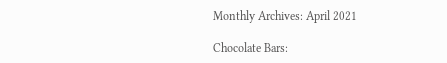Monthly Archives: April 2021

Chocolate Bars: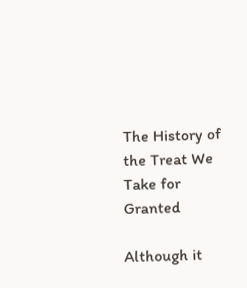The History of the Treat We Take for Granted

Although it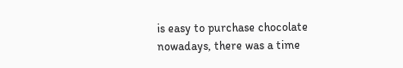is easy to purchase chocolate nowadays, there was a time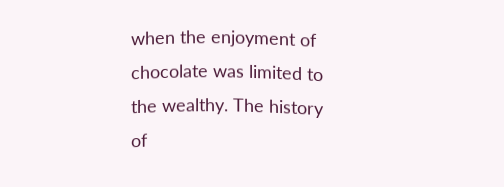when the enjoyment of chocolate was limited to the wealthy. The history of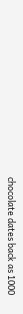chocolate dates back as 1000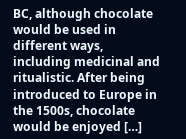BC, although chocolate would be used in different ways, including medicinal and ritualistic. After being introduced to Europe in the 1500s, chocolate would be enjoyed […]